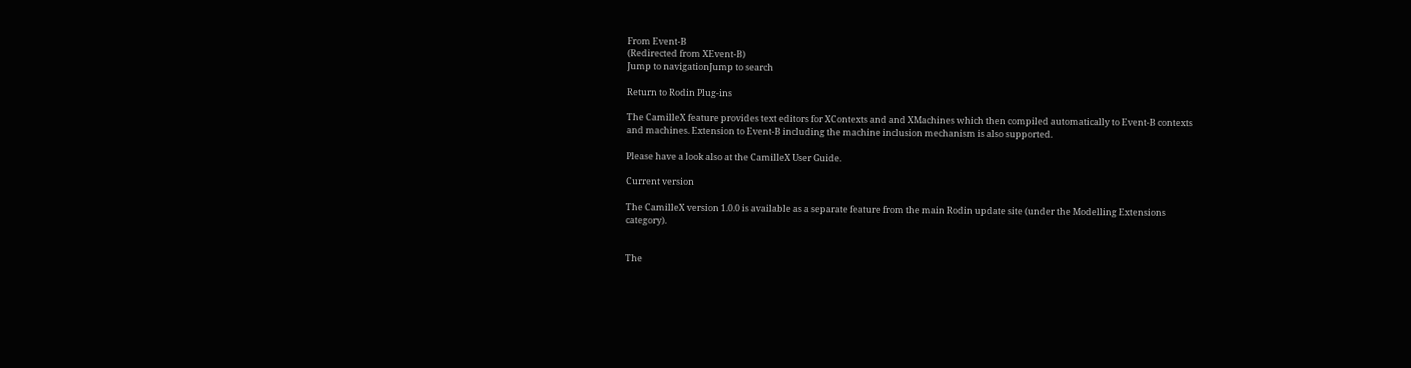From Event-B
(Redirected from XEvent-B)
Jump to navigationJump to search

Return to Rodin Plug-ins

The CamilleX feature provides text editors for XContexts and and XMachines which then compiled automatically to Event-B contexts and machines. Extension to Event-B including the machine inclusion mechanism is also supported.

Please have a look also at the CamilleX User Guide.

Current version

The CamilleX version 1.0.0 is available as a separate feature from the main Rodin update site (under the Modelling Extensions category).


The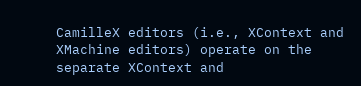CamilleX editors (i.e., XContext and XMachine editors) operate on the separate XContext and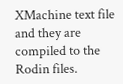XMachine text file and they are compiled to the Rodin files.